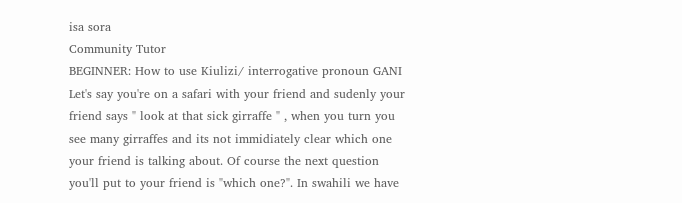isa sora
Community Tutor
BEGINNER: How to use Kiulizi/ interrogative pronoun GANI Let's say you're on a safari with your friend and sudenly your friend says " look at that sick girraffe " , when you turn you see many girraffes and its not immidiately clear which one your friend is talking about. Of course the next question you'll put to your friend is "which one?". In swahili we have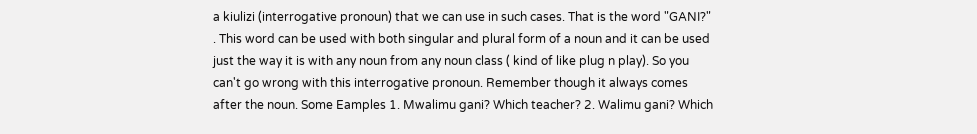a kiulizi (interrogative pronoun) that we can use in such cases. That is the word "GANI?" . This word can be used with both singular and plural form of a noun and it can be used just the way it is with any noun from any noun class ( kind of like plug n play). So you can't go wrong with this interrogative pronoun. Remember though it always comes after the noun. Some Eamples 1. Mwalimu gani? Which teacher? 2. Walimu gani? Which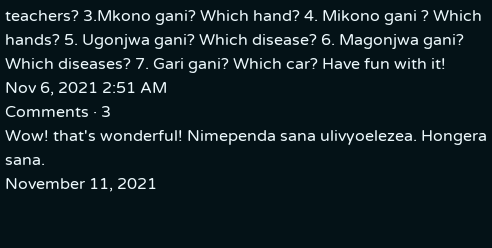teachers? 3.Mkono gani? Which hand? 4. Mikono gani ? Which hands? 5. Ugonjwa gani? Which disease? 6. Magonjwa gani? Which diseases? 7. Gari gani? Which car? Have fun with it!
Nov 6, 2021 2:51 AM
Comments · 3
Wow! that's wonderful! Nimependa sana ulivyoelezea. Hongera sana.
November 11, 2021